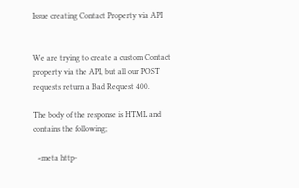Issue creating Contact Property via API


We are trying to create a custom Contact property via the API, but all our POST requests return a Bad Request 400.

The body of the response is HTML and contains the following;

  <meta http-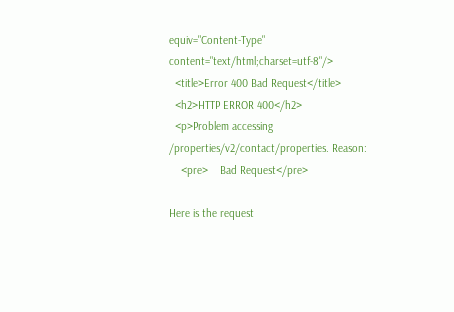equiv="Content-Type" content="text/html;charset=utf-8"/>
  <title>Error 400 Bad Request</title>
  <h2>HTTP ERROR 400</h2>
  <p>Problem accessing /properties/v2/contact/properties. Reason:
    <pre>    Bad Request</pre>

Here is the request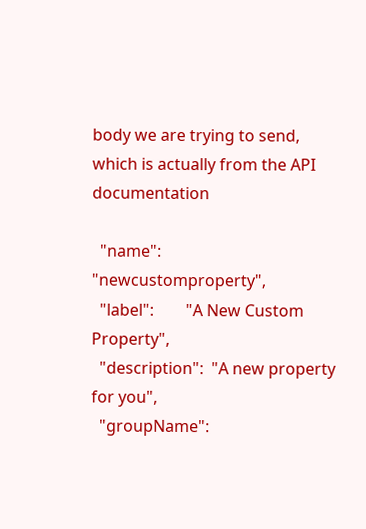body we are trying to send, which is actually from the API documentation

  "name":         "newcustomproperty",
  "label":        "A New Custom Property",
  "description":  "A new property for you",
  "groupName":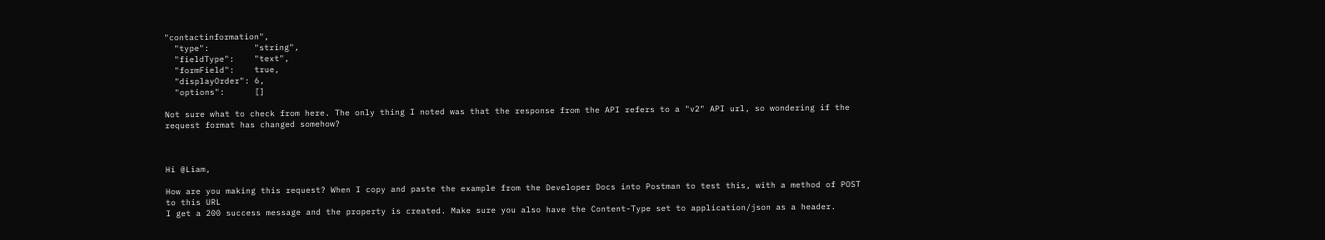"contactinformation",
  "type":         "string",
  "fieldType":    "text",
  "formField":    true,
  "displayOrder": 6,
  "options":      []

Not sure what to check from here. The only thing I noted was that the response from the API refers to a "v2" API url, so wondering if the request format has changed somehow?



Hi @Liam,

How are you making this request? When I copy and paste the example from the Developer Docs into Postman to test this, with a method of POST to this URL
I get a 200 success message and the property is created. Make sure you also have the Content-Type set to application/json as a header.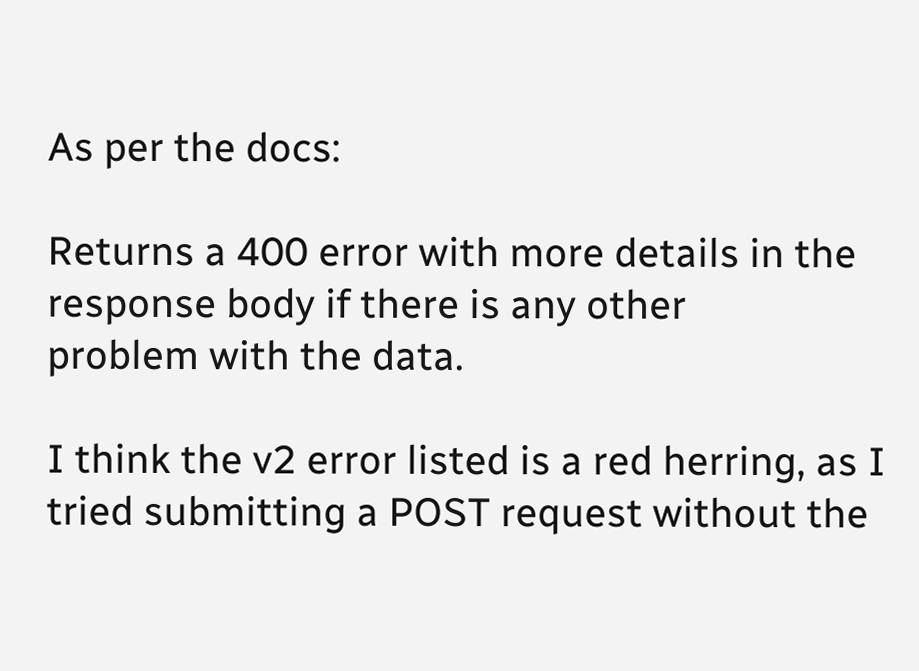As per the docs:

Returns a 400 error with more details in the response body if there is any other
problem with the data.

I think the v2 error listed is a red herring, as I tried submitting a POST request without the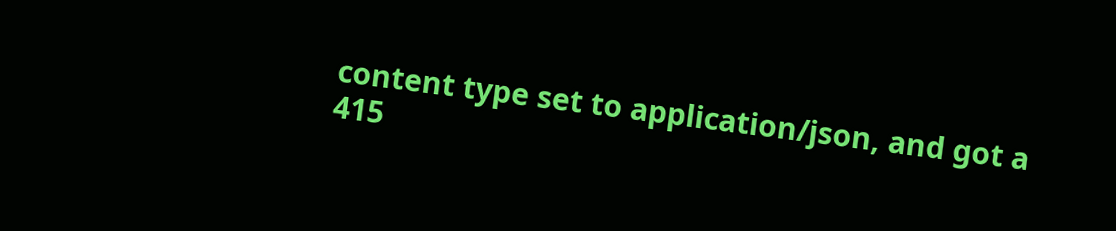content type set to application/json, and got a 415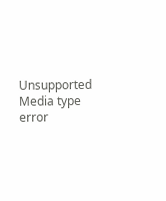Unsupported Media type error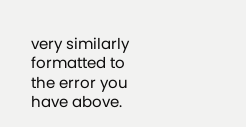very similarly formatted to the error you have above.